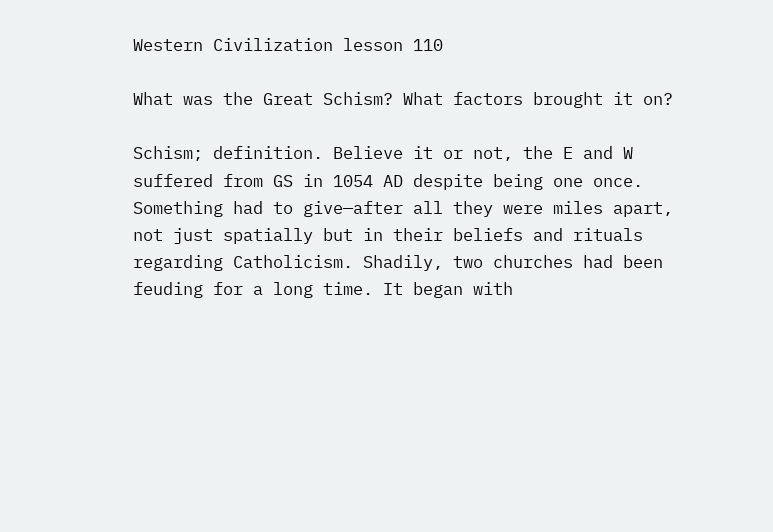Western Civilization lesson 110

What was the Great Schism? What factors brought it on?

Schism; definition. Believe it or not, the E and W suffered from GS in 1054 AD despite being one once. Something had to give—after all they were miles apart, not just spatially but in their beliefs and rituals regarding Catholicism. Shadily, two churches had been feuding for a long time. It began with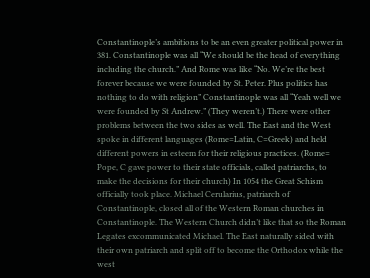Constantinople’s ambitions to be an even greater political power in 381. Constantinople was all “We should be the head of everything including the church.” And Rome was like “No. We’re the best forever because we were founded by St. Peter. Plus politics has nothing to do with religion” Constantinople was all “Yeah well we were founded by St Andrew.” (They weren’t.) There were other problems between the two sides as well. The East and the West spoke in different languages (Rome=Latin, C=Greek) and held different powers in esteem for their religious practices. (Rome= Pope, C gave power to their state officials, called patriarchs, to make the decisions for their church) In 1054 the Great Schism officially took place. Michael Cerularius, patriarch of Constantinople, closed all of the Western Roman churches in Constantinople. The Western Church didn’t like that so the Roman Legates excommunicated Michael. The East naturally sided with their own patriarch and split off to become the Orthodox while the west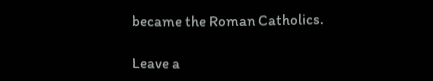became the Roman Catholics.

Leave a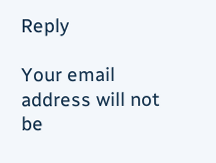Reply

Your email address will not be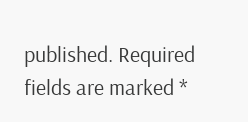published. Required fields are marked *